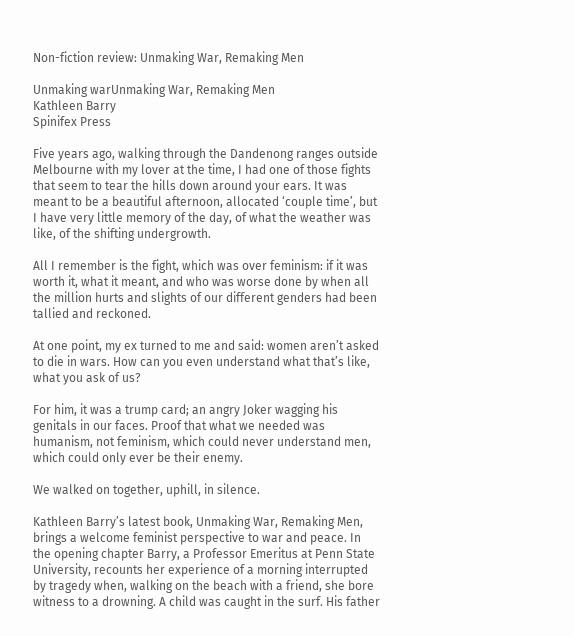Non-fiction review: Unmaking War, Remaking Men

Unmaking warUnmaking War, Remaking Men
Kathleen Barry
Spinifex Press

Five years ago, walking through the Dandenong ranges outside Melbourne with my lover at the time, I had one of those fights that seem to tear the hills down around your ears. It was meant to be a beautiful afternoon, allocated ‘couple time’, but I have very little memory of the day, of what the weather was like, of the shifting undergrowth.

All I remember is the fight, which was over feminism: if it was worth it, what it meant, and who was worse done by when all the million hurts and slights of our different genders had been tallied and reckoned.

At one point, my ex turned to me and said: women aren’t asked to die in wars. How can you even understand what that’s like, what you ask of us?

For him, it was a trump card; an angry Joker wagging his genitals in our faces. Proof that what we needed was humanism, not feminism, which could never understand men, which could only ever be their enemy.

We walked on together, uphill, in silence.

Kathleen Barry’s latest book, Unmaking War, Remaking Men, brings a welcome feminist perspective to war and peace. In the opening chapter Barry, a Professor Emeritus at Penn State University, recounts her experience of a morning interrupted by tragedy when, walking on the beach with a friend, she bore witness to a drowning. A child was caught in the surf. His father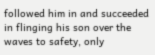followed him in and succeeded in flinging his son over the waves to safety, only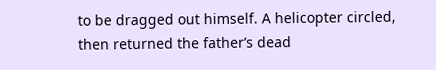to be dragged out himself. A helicopter circled, then returned the father’s dead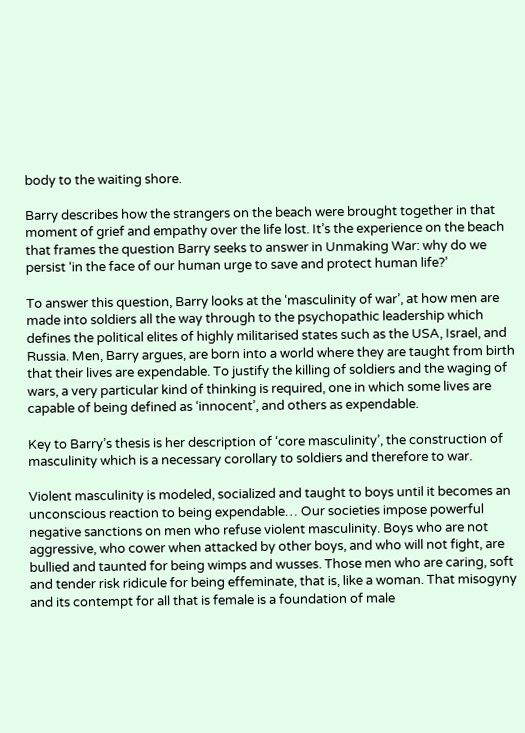body to the waiting shore.

Barry describes how the strangers on the beach were brought together in that moment of grief and empathy over the life lost. It’s the experience on the beach that frames the question Barry seeks to answer in Unmaking War: why do we persist ‘in the face of our human urge to save and protect human life?’

To answer this question, Barry looks at the ‘masculinity of war’, at how men are made into soldiers all the way through to the psychopathic leadership which defines the political elites of highly militarised states such as the USA, Israel, and Russia. Men, Barry argues, are born into a world where they are taught from birth that their lives are expendable. To justify the killing of soldiers and the waging of wars, a very particular kind of thinking is required, one in which some lives are capable of being defined as ‘innocent’, and others as expendable.

Key to Barry’s thesis is her description of ‘core masculinity’, the construction of masculinity which is a necessary corollary to soldiers and therefore to war.

Violent masculinity is modeled, socialized and taught to boys until it becomes an unconscious reaction to being expendable… Our societies impose powerful negative sanctions on men who refuse violent masculinity. Boys who are not aggressive, who cower when attacked by other boys, and who will not fight, are bullied and taunted for being wimps and wusses. Those men who are caring, soft and tender risk ridicule for being effeminate, that is, like a woman. That misogyny and its contempt for all that is female is a foundation of male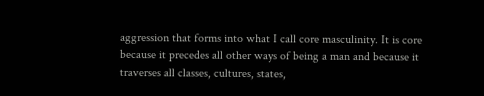aggression that forms into what I call core masculinity. It is core because it precedes all other ways of being a man and because it traverses all classes, cultures, states,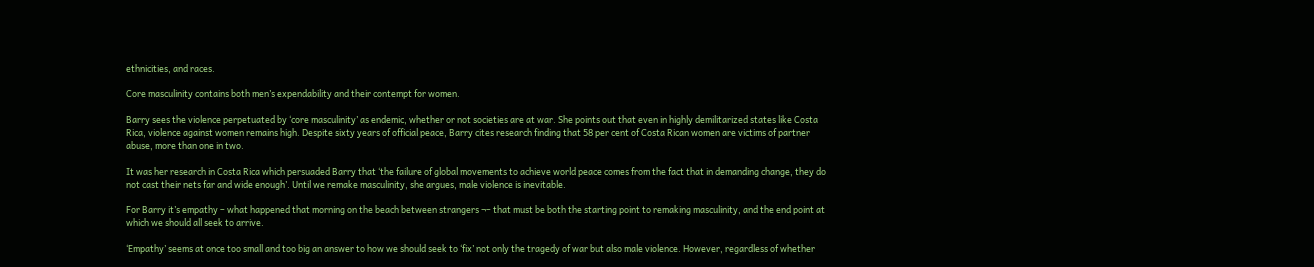ethnicities, and races.

Core masculinity contains both men’s expendability and their contempt for women.

Barry sees the violence perpetuated by ‘core masculinity’ as endemic, whether or not societies are at war. She points out that even in highly demilitarized states like Costa Rica, violence against women remains high. Despite sixty years of official peace, Barry cites research finding that 58 per cent of Costa Rican women are victims of partner abuse, more than one in two.

It was her research in Costa Rica which persuaded Barry that ‘the failure of global movements to achieve world peace comes from the fact that in demanding change, they do not cast their nets far and wide enough’. Until we remake masculinity, she argues, male violence is inevitable.

For Barry it’s empathy – what happened that morning on the beach between strangers ¬– that must be both the starting point to remaking masculinity, and the end point at which we should all seek to arrive.

‘Empathy’ seems at once too small and too big an answer to how we should seek to ‘fix’ not only the tragedy of war but also male violence. However, regardless of whether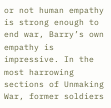or not human empathy is strong enough to end war, Barry’s own empathy is impressive. In the most harrowing sections of Unmaking War, former soldiers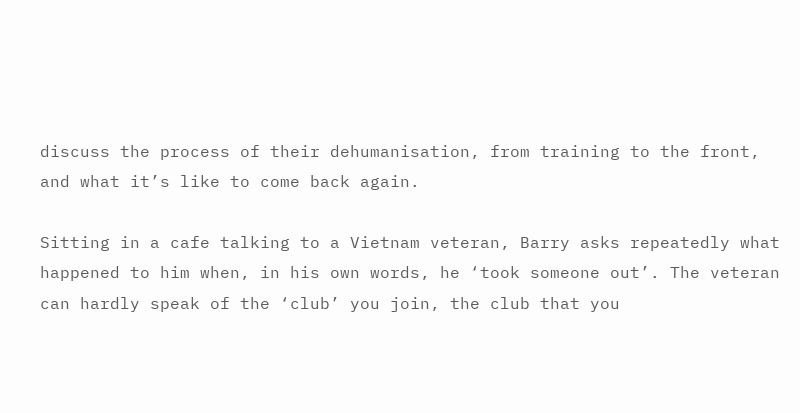discuss the process of their dehumanisation, from training to the front, and what it’s like to come back again.

Sitting in a cafe talking to a Vietnam veteran, Barry asks repeatedly what happened to him when, in his own words, he ‘took someone out’. The veteran can hardly speak of the ‘club’ you join, the club that you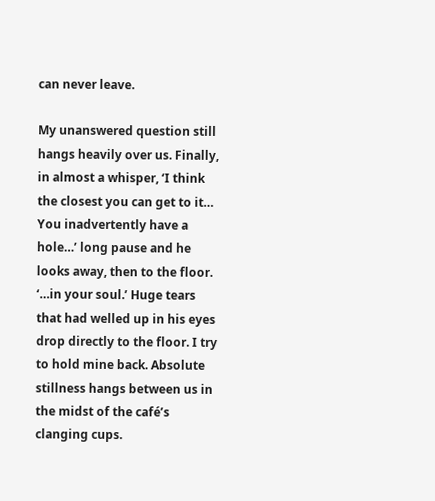can never leave.

My unanswered question still hangs heavily over us. Finally, in almost a whisper, ‘I think the closest you can get to it… You inadvertently have a hole…’ long pause and he looks away, then to the floor. ‘…in your soul.’ Huge tears that had welled up in his eyes drop directly to the floor. I try to hold mine back. Absolute stillness hangs between us in the midst of the café’s clanging cups.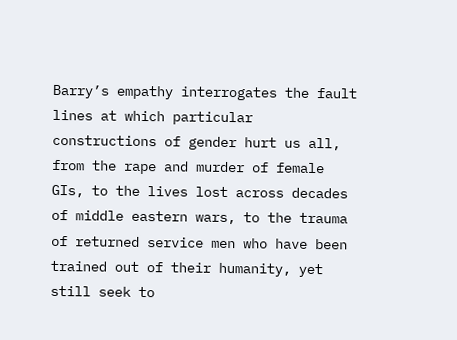Barry’s empathy interrogates the fault lines at which particular constructions of gender hurt us all, from the rape and murder of female GIs, to the lives lost across decades of middle eastern wars, to the trauma of returned service men who have been trained out of their humanity, yet still seek to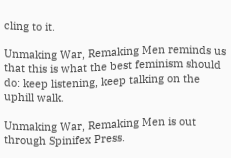cling to it.

Unmaking War, Remaking Men reminds us that this is what the best feminism should do: keep listening, keep talking on the uphill walk.

Unmaking War, Remaking Men is out through Spinifex Press.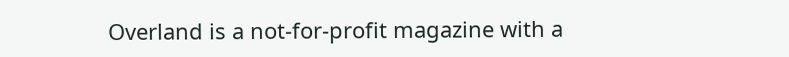Overland is a not-for-profit magazine with a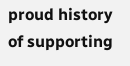proud history of supporting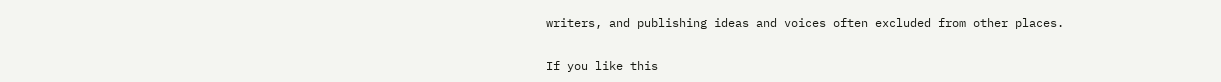writers, and publishing ideas and voices often excluded from other places.

If you like this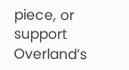piece, or support Overland’s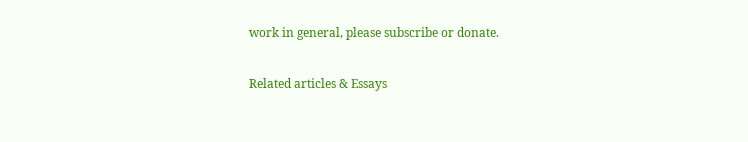work in general, please subscribe or donate.

Related articles & Essays